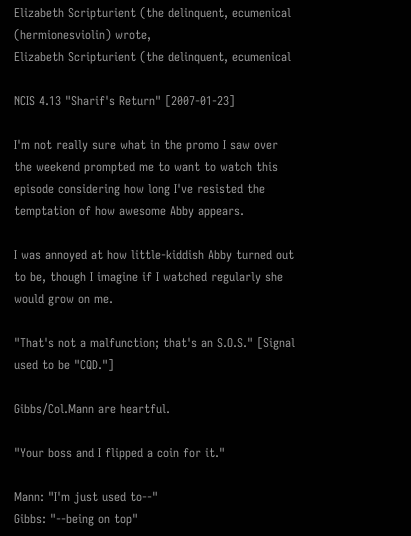Elizabeth Scripturient (the delinquent, ecumenical (hermionesviolin) wrote,
Elizabeth Scripturient (the delinquent, ecumenical

NCIS 4.13 "Sharif's Return" [2007-01-23]

I'm not really sure what in the promo I saw over the weekend prompted me to want to watch this episode considering how long I've resisted the temptation of how awesome Abby appears.

I was annoyed at how little-kiddish Abby turned out to be, though I imagine if I watched regularly she would grow on me.

"That's not a malfunction; that's an S.O.S." [Signal used to be "CQD."]

Gibbs/Col.Mann are heartful.

"Your boss and I flipped a coin for it."

Mann: "I'm just used to--"
Gibbs: "--being on top"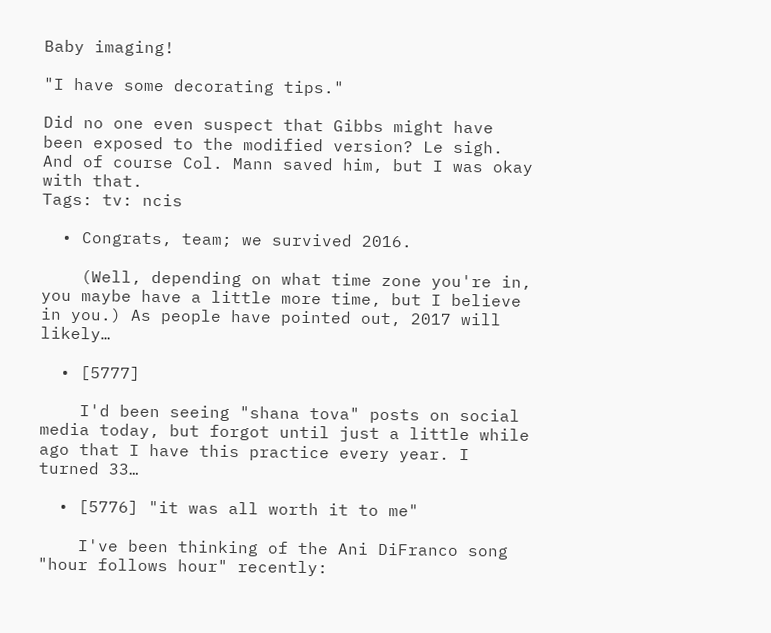Baby imaging!

"I have some decorating tips."

Did no one even suspect that Gibbs might have been exposed to the modified version? Le sigh. And of course Col. Mann saved him, but I was okay with that.
Tags: tv: ncis

  • Congrats, team; we survived 2016.

    (Well, depending on what time zone you're in, you maybe have a little more time, but I believe in you.) As people have pointed out, 2017 will likely…

  • [5777]

    I'd been seeing "shana tova" posts on social media today, but forgot until just a little while ago that I have this practice every year. I turned 33…

  • [5776] "it was all worth it to me"

    I've been thinking of the Ani DiFranco song "hour follows hour" recently: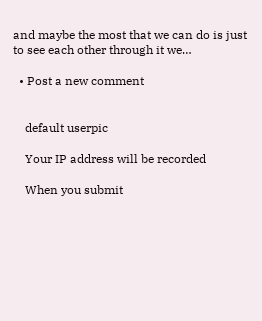and maybe the most that we can do is just to see each other through it we…

  • Post a new comment


    default userpic

    Your IP address will be recorded

    When you submit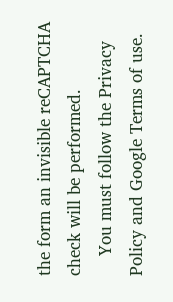the form an invisible reCAPTCHA check will be performed.
    You must follow the Privacy Policy and Google Terms of use.